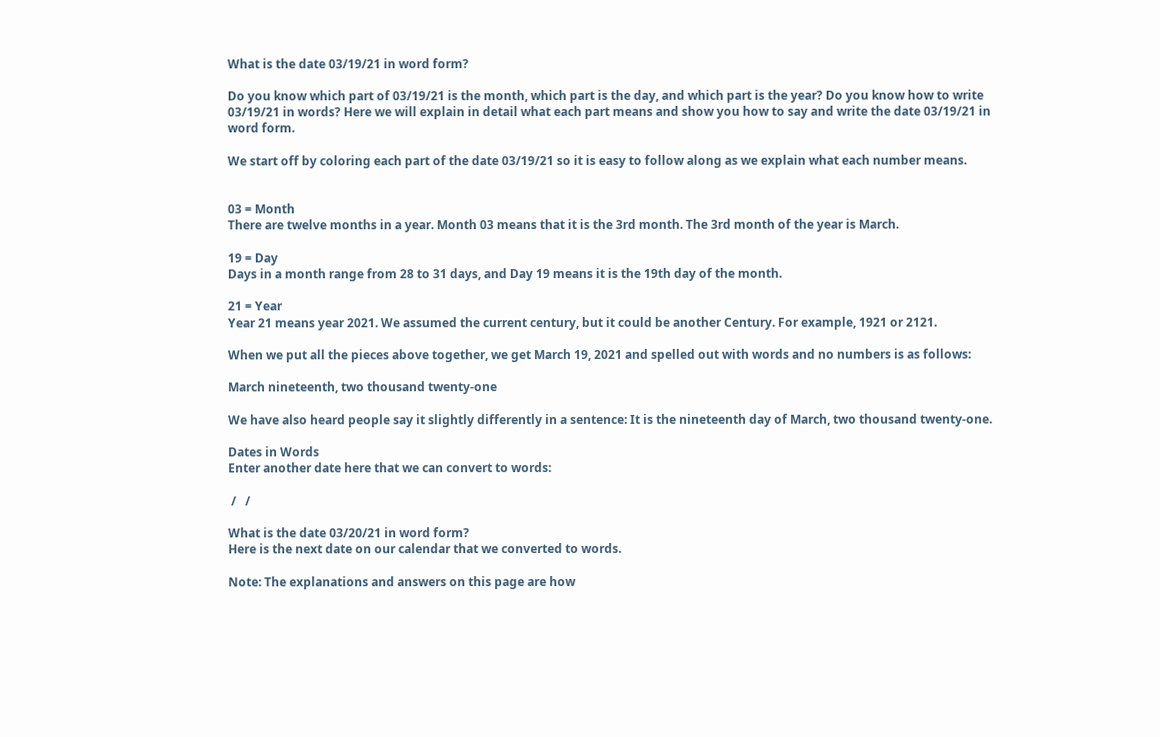What is the date 03/19/21 in word form?

Do you know which part of 03/19/21 is the month, which part is the day, and which part is the year? Do you know how to write 03/19/21 in words? Here we will explain in detail what each part means and show you how to say and write the date 03/19/21 in word form.

We start off by coloring each part of the date 03/19/21 so it is easy to follow along as we explain what each number means.


03 = Month
There are twelve months in a year. Month 03 means that it is the 3rd month. The 3rd month of the year is March.

19 = Day
Days in a month range from 28 to 31 days, and Day 19 means it is the 19th day of the month.

21 = Year
Year 21 means year 2021. We assumed the current century, but it could be another Century. For example, 1921 or 2121.

When we put all the pieces above together, we get March 19, 2021 and spelled out with words and no numbers is as follows:

March nineteenth, two thousand twenty-one

We have also heard people say it slightly differently in a sentence: It is the nineteenth day of March, two thousand twenty-one.

Dates in Words
Enter another date here that we can convert to words:

 /   /

What is the date 03/20/21 in word form?
Here is the next date on our calendar that we converted to words.

Note: The explanations and answers on this page are how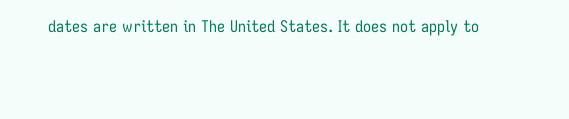dates are written in The United States. It does not apply to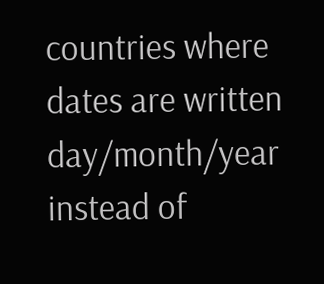countries where dates are written day/month/year instead of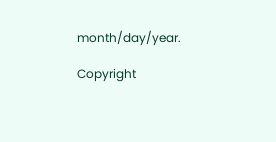month/day/year.

Copyright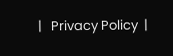|   Privacy Policy  |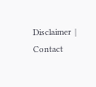Disclaimer  |   Contact